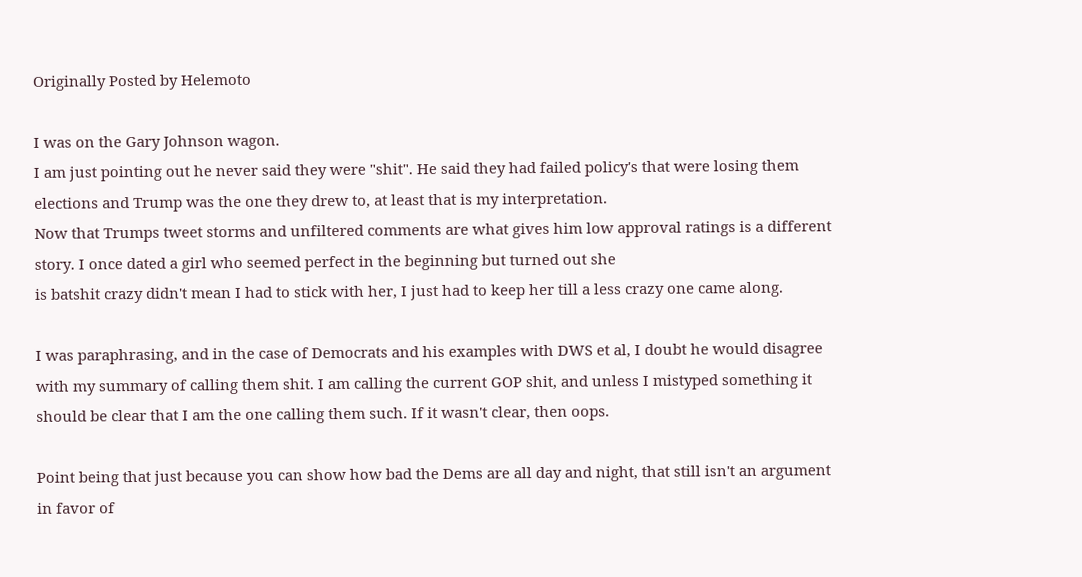Originally Posted by Helemoto

I was on the Gary Johnson wagon.
I am just pointing out he never said they were "shit". He said they had failed policy's that were losing them elections and Trump was the one they drew to, at least that is my interpretation.
Now that Trumps tweet storms and unfiltered comments are what gives him low approval ratings is a different story. I once dated a girl who seemed perfect in the beginning but turned out she
is batshit crazy didn't mean I had to stick with her, I just had to keep her till a less crazy one came along.

I was paraphrasing, and in the case of Democrats and his examples with DWS et al, I doubt he would disagree with my summary of calling them shit. I am calling the current GOP shit, and unless I mistyped something it should be clear that I am the one calling them such. If it wasn't clear, then oops.

Point being that just because you can show how bad the Dems are all day and night, that still isn't an argument in favor of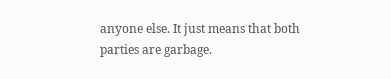anyone else. It just means that both parties are garbage.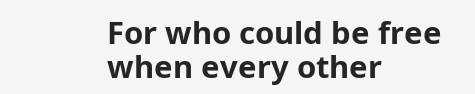For who could be free when every other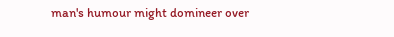man's humour might domineer over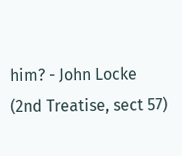him? - John Locke (2nd Treatise, sect 57)